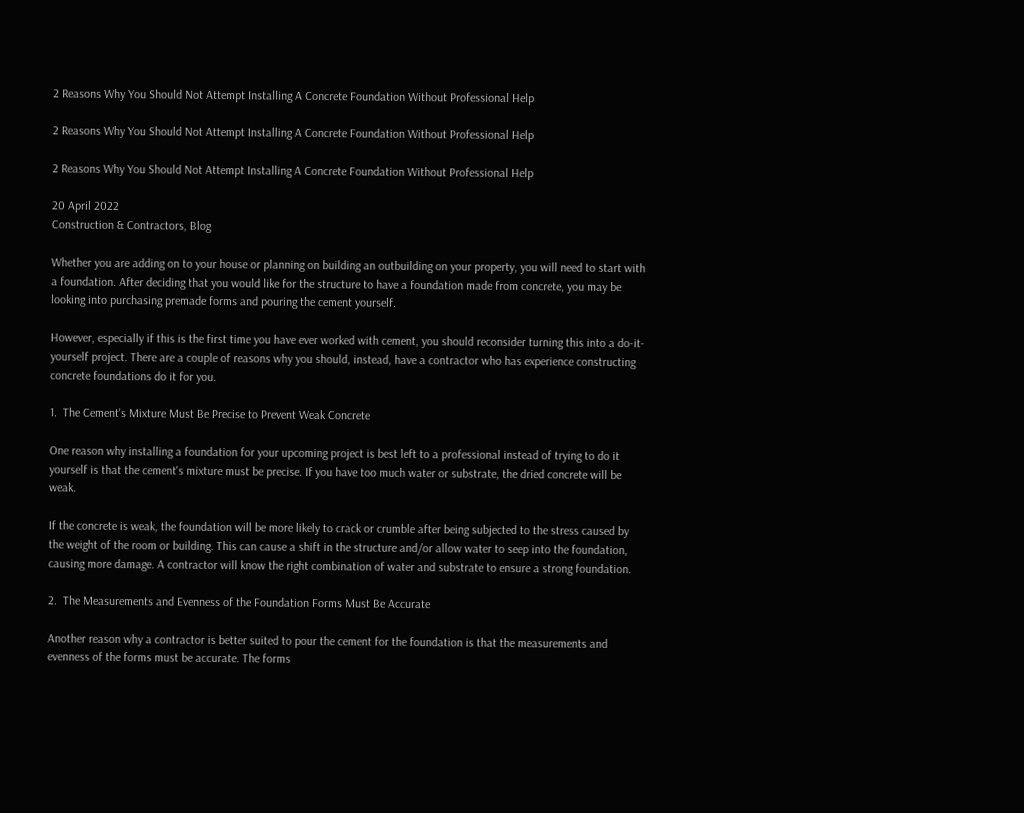2 Reasons Why You Should Not Attempt Installing A Concrete Foundation Without Professional Help

2 Reasons Why You Should Not Attempt Installing A Concrete Foundation Without Professional Help

2 Reasons Why You Should Not Attempt Installing A Concrete Foundation Without Professional Help

20 April 2022
Construction & Contractors, Blog

Whether you are adding on to your house or planning on building an outbuilding on your property, you will need to start with a foundation. After deciding that you would like for the structure to have a foundation made from concrete, you may be looking into purchasing premade forms and pouring the cement yourself.

However, especially if this is the first time you have ever worked with cement, you should reconsider turning this into a do-it-yourself project. There are a couple of reasons why you should, instead, have a contractor who has experience constructing concrete foundations do it for you.

1.  The Cement's Mixture Must Be Precise to Prevent Weak Concrete

One reason why installing a foundation for your upcoming project is best left to a professional instead of trying to do it yourself is that the cement's mixture must be precise. If you have too much water or substrate, the dried concrete will be weak.

If the concrete is weak, the foundation will be more likely to crack or crumble after being subjected to the stress caused by the weight of the room or building. This can cause a shift in the structure and/or allow water to seep into the foundation, causing more damage. A contractor will know the right combination of water and substrate to ensure a strong foundation.

2.  The Measurements and Evenness of the Foundation Forms Must Be Accurate

Another reason why a contractor is better suited to pour the cement for the foundation is that the measurements and evenness of the forms must be accurate. The forms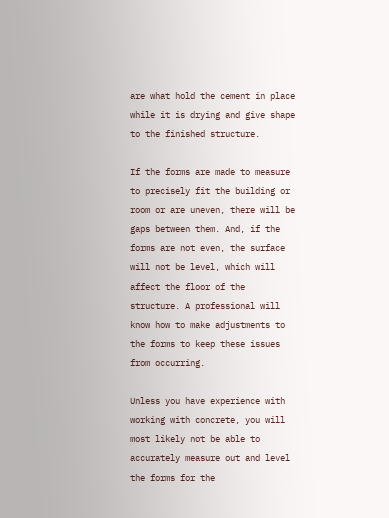are what hold the cement in place while it is drying and give shape to the finished structure.

If the forms are made to measure to precisely fit the building or room or are uneven, there will be gaps between them. And, if the forms are not even, the surface will not be level, which will affect the floor of the structure. A professional will know how to make adjustments to the forms to keep these issues from occurring.

Unless you have experience with working with concrete, you will most likely not be able to accurately measure out and level the forms for the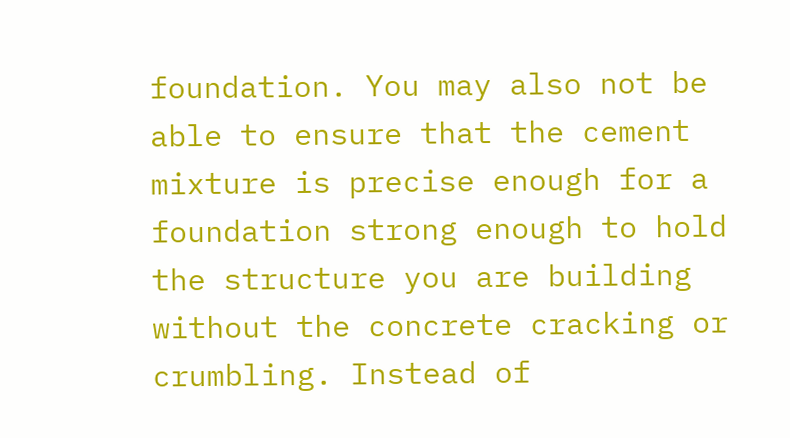foundation. You may also not be able to ensure that the cement mixture is precise enough for a foundation strong enough to hold the structure you are building without the concrete cracking or crumbling. Instead of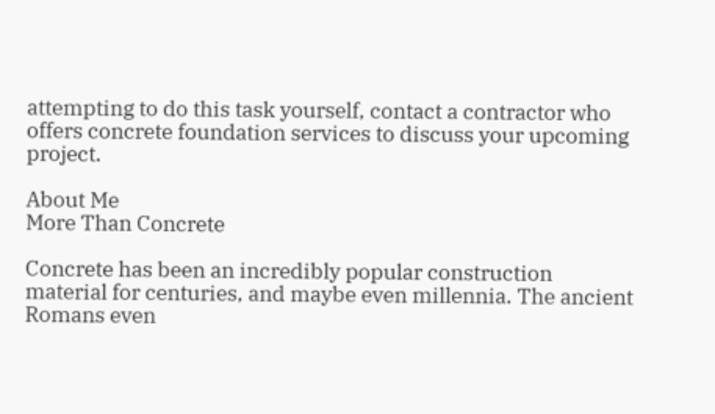attempting to do this task yourself, contact a contractor who offers concrete foundation services to discuss your upcoming project.

About Me
More Than Concrete

Concrete has been an incredibly popular construction material for centuries, and maybe even millennia. The ancient Romans even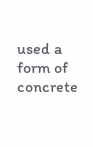used a form of concrete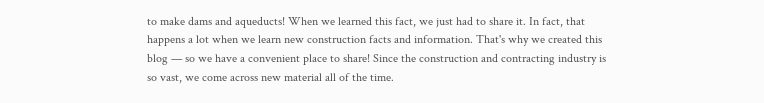to make dams and aqueducts! When we learned this fact, we just had to share it. In fact, that happens a lot when we learn new construction facts and information. That's why we created this blog — so we have a convenient place to share! Since the construction and contracting industry is so vast, we come across new material all of the time.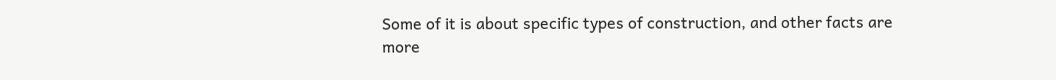Some of it is about specific types of construction, and other facts are more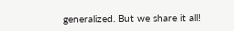generalized. But we share it all!